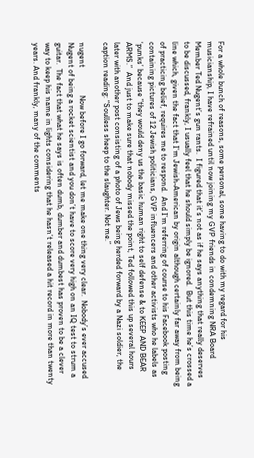For a whole bunch of reasons, some personal, some having to do with my regard for his musicianship, I have refrained until now joining my GVP friends in condemning NRA Board Member Ted Nugent’s gun rants.  I figured that it’s not as if he says anything that really deserves to be discussed, frankly, I usually feel that he should simply be ignored.  But this time he’s crossed a line which, given the fact that I’m Jewish-American by origin although certainly far away from being of practicing belief, requires me to respond.  And I’m referring of course to his Facebook posting containing pictures of 12 Jewish politicians, GVP influencers and other activists who he labels as ‘punks’ because “they would deny us the basic human right to self defense & to KEEP AND BEAR ARMS.”  And just to make sure that nobody missed the point, Ted followed this up several hours later with another post consisting of a photo of Jews being herded forward by a Nazi soldier, the caption reading: “Soulless sheep to the slaughter. Not me.”

nugent              Now before I go forward, let me make one thing very clear.  Nobody’s ever accused Nugent of being a rocket scientist and you don’t have to score very high on an IQ test to strum a guitar.  The fact that what he says is often dumb, dumber and dumbest has proven to be a clever way to keep his name in lights considering that he hasn’t released a hit record in more than twenty years. And frankly, many of the comments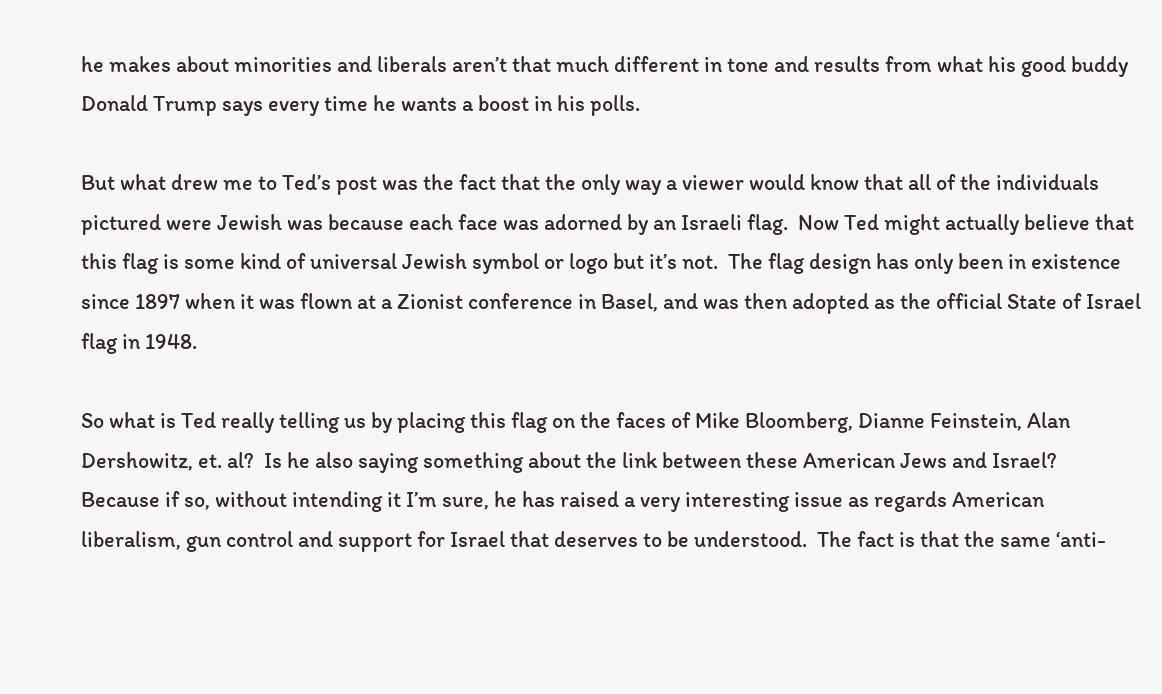he makes about minorities and liberals aren’t that much different in tone and results from what his good buddy Donald Trump says every time he wants a boost in his polls.

But what drew me to Ted’s post was the fact that the only way a viewer would know that all of the individuals pictured were Jewish was because each face was adorned by an Israeli flag.  Now Ted might actually believe that this flag is some kind of universal Jewish symbol or logo but it’s not.  The flag design has only been in existence since 1897 when it was flown at a Zionist conference in Basel, and was then adopted as the official State of Israel flag in 1948.

So what is Ted really telling us by placing this flag on the faces of Mike Bloomberg, Dianne Feinstein, Alan Dershowitz, et. al?  Is he also saying something about the link between these American Jews and Israel?  Because if so, without intending it I’m sure, he has raised a very interesting issue as regards American liberalism, gun control and support for Israel that deserves to be understood.  The fact is that the same ‘anti-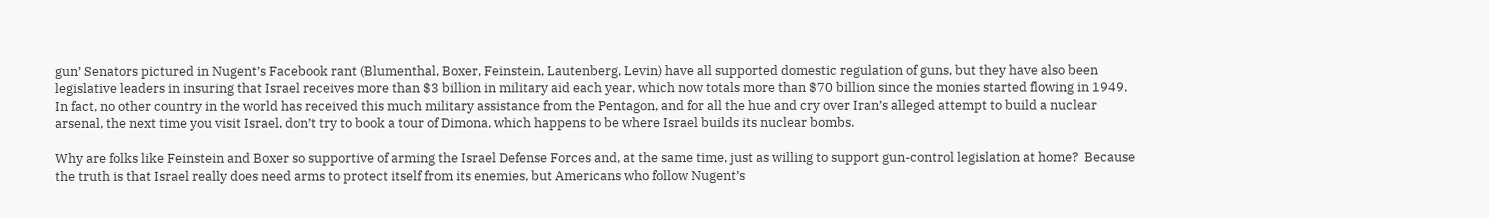gun’ Senators pictured in Nugent’s Facebook rant (Blumenthal, Boxer, Feinstein, Lautenberg, Levin) have all supported domestic regulation of guns, but they have also been legislative leaders in insuring that Israel receives more than $3 billion in military aid each year, which now totals more than $70 billion since the monies started flowing in 1949.  In fact, no other country in the world has received this much military assistance from the Pentagon, and for all the hue and cry over Iran’s alleged attempt to build a nuclear arsenal, the next time you visit Israel, don’t try to book a tour of Dimona, which happens to be where Israel builds its nuclear bombs.

Why are folks like Feinstein and Boxer so supportive of arming the Israel Defense Forces and, at the same time, just as willing to support gun-control legislation at home?  Because the truth is that Israel really does need arms to protect itself from its enemies, but Americans who follow Nugent’s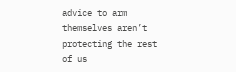advice to arm themselves aren’t protecting the rest of us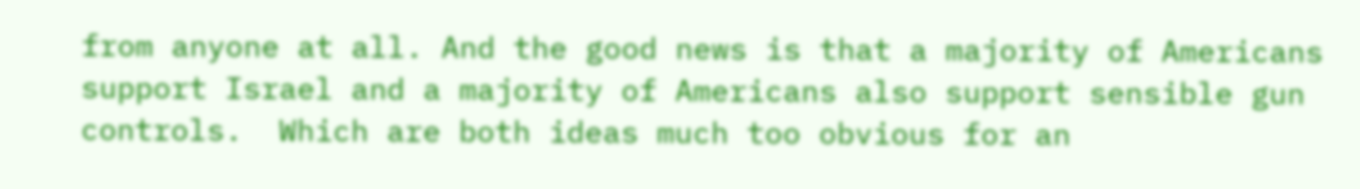from anyone at all. And the good news is that a majority of Americans support Israel and a majority of Americans also support sensible gun controls.  Which are both ideas much too obvious for an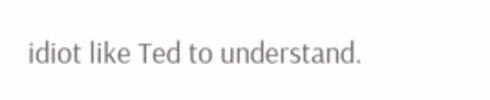idiot like Ted to understand.